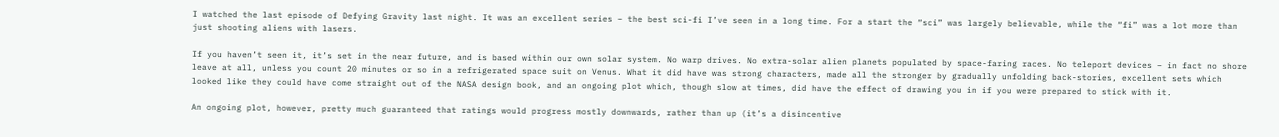I watched the last episode of Defying Gravity last night. It was an excellent series – the best sci-fi I’ve seen in a long time. For a start the “sci” was largely believable, while the “fi” was a lot more than just shooting aliens with lasers.

If you haven’t seen it, it’s set in the near future, and is based within our own solar system. No warp drives. No extra-solar alien planets populated by space-faring races. No teleport devices – in fact no shore leave at all, unless you count 20 minutes or so in a refrigerated space suit on Venus. What it did have was strong characters, made all the stronger by gradually unfolding back-stories, excellent sets which looked like they could have come straight out of the NASA design book, and an ongoing plot which, though slow at times, did have the effect of drawing you in if you were prepared to stick with it.

An ongoing plot, however, pretty much guaranteed that ratings would progress mostly downwards, rather than up (it’s a disincentive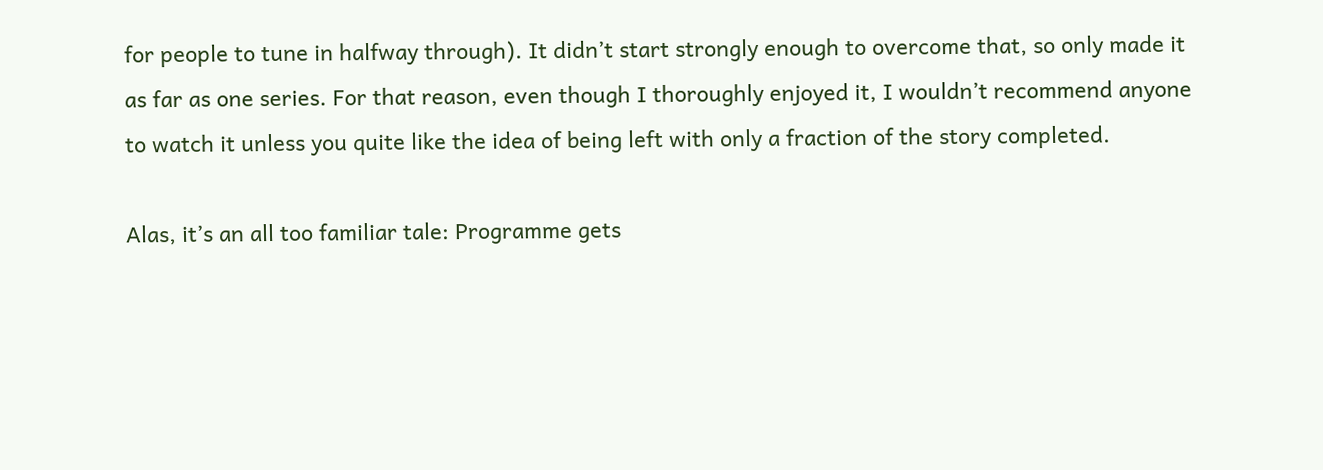for people to tune in halfway through). It didn’t start strongly enough to overcome that, so only made it as far as one series. For that reason, even though I thoroughly enjoyed it, I wouldn’t recommend anyone to watch it unless you quite like the idea of being left with only a fraction of the story completed.

Alas, it’s an all too familiar tale: Programme gets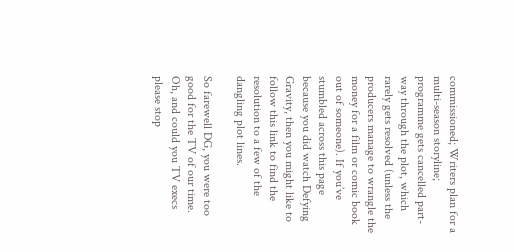commissioned; Writers plan for a multi-season storyline; programme gets cancelled part-way through the plot, which rarely gets resolved (unless the producers manage to wrangle the money for a film or comic book out of someone). If you’ve stumbled across this page because you did watch Defying Gravity, then you might like to follow this link to find the resolution to a few of the dangling plot lines.

So farewell DG, you were too good for the TV of our time. Oh, and could you TV execs please stop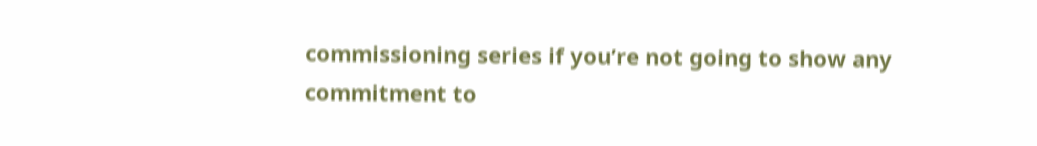commissioning series if you’re not going to show any commitment to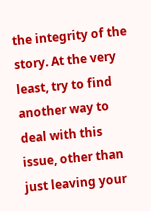the integrity of the story. At the very least, try to find another way to deal with this issue, other than just leaving your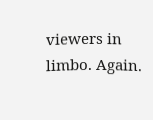viewers in limbo. Again.